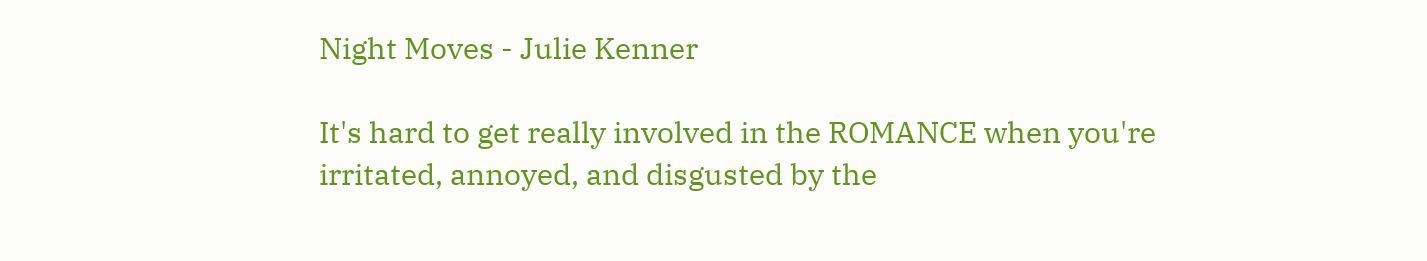Night Moves - Julie Kenner

It's hard to get really involved in the ROMANCE when you're irritated, annoyed, and disgusted by the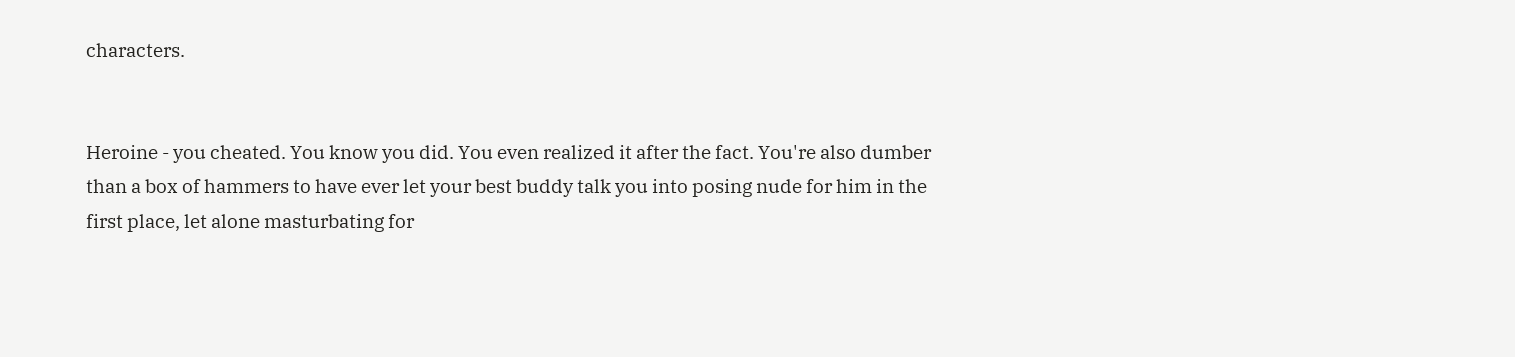characters.


Heroine - you cheated. You know you did. You even realized it after the fact. You're also dumber than a box of hammers to have ever let your best buddy talk you into posing nude for him in the first place, let alone masturbating for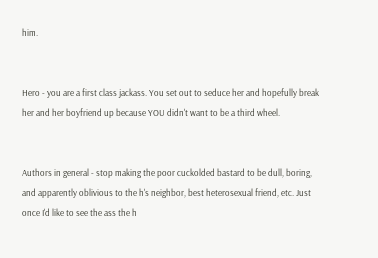him.


Hero - you are a first class jackass. You set out to seduce her and hopefully break her and her boyfriend up because YOU didn't want to be a third wheel.


Authors in general - stop making the poor cuckolded bastard to be dull, boring, and apparently oblivious to the h's neighbor, best heterosexual friend, etc. Just once I'd like to see the ass the h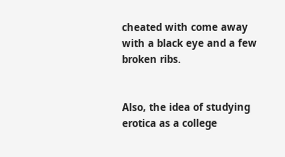cheated with come away with a black eye and a few broken ribs.


Also, the idea of studying erotica as a college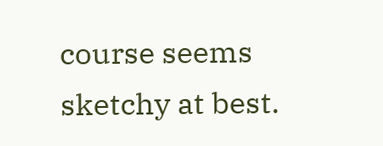course seems sketchy at best.